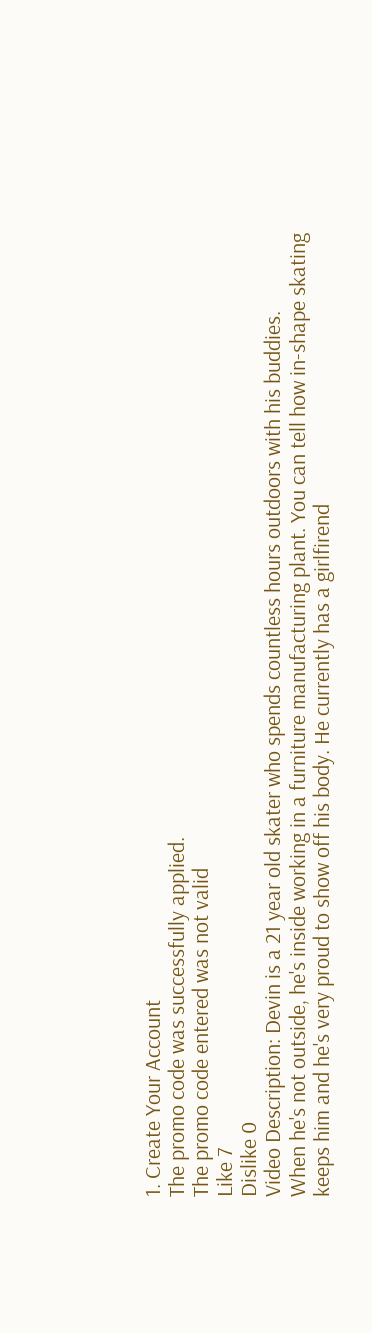1. Create Your Account
The promo code was successfully applied.
The promo code entered was not valid
Like 7
Dislike 0
Video Description: Devin is a 21 year old skater who spends countless hours outdoors with his buddies.
When he's not outside, he's inside working in a furniture manufacturing plant. You can tell how in-shape skating keeps him and he's very proud to show off his body. He currently has a girlfirend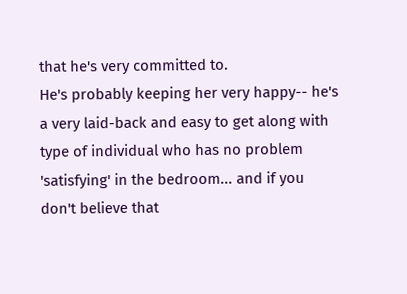that he's very committed to.
He's probably keeping her very happy-- he's a very laid-back and easy to get along with type of individual who has no problem 'satisfying' in the bedroom... and if you don't believe that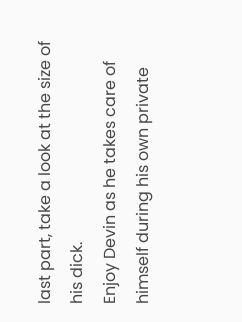last part, take a look at the size of his dick.
Enjoy Devin as he takes care of himself during his own private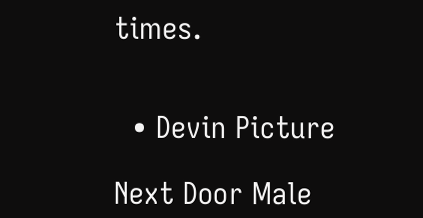times.


  • Devin Picture

Next Door Male